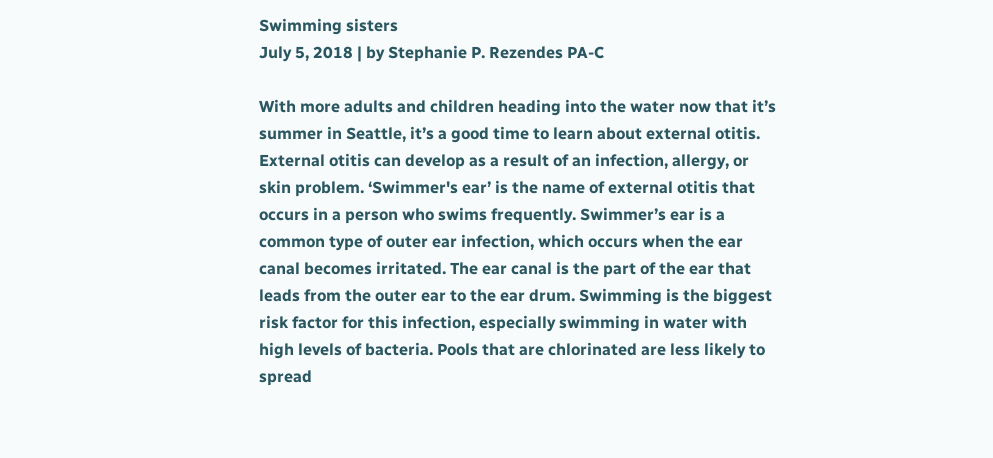Swimming sisters
July 5, 2018 | by Stephanie P. Rezendes PA-C

With more adults and children heading into the water now that it’s summer in Seattle, it’s a good time to learn about external otitis. External otitis can develop as a result of an infection, allergy, or skin problem. ‘Swimmer's ear’ is the name of external otitis that occurs in a person who swims frequently. Swimmer’s ear is a common type of outer ear infection, which occurs when the ear canal becomes irritated. The ear canal is the part of the ear that leads from the outer ear to the ear drum. Swimming is the biggest risk factor for this infection, especially swimming in water with high levels of bacteria. Pools that are chlorinated are less likely to spread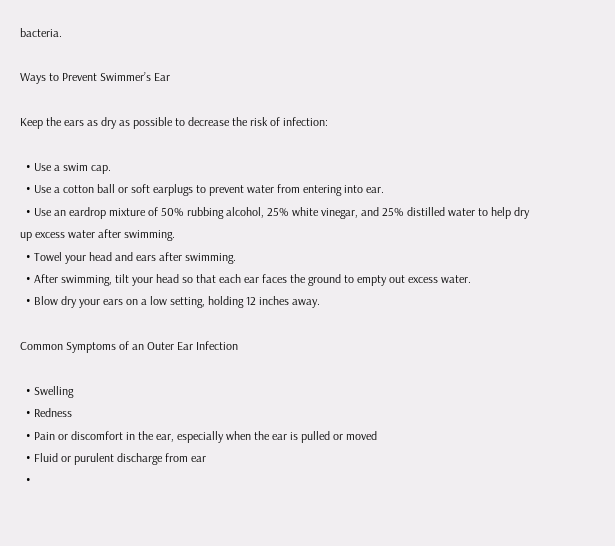bacteria.

Ways to Prevent Swimmer’s Ear

Keep the ears as dry as possible to decrease the risk of infection:

  • Use a swim cap.
  • Use a cotton ball or soft earplugs to prevent water from entering into ear.
  • Use an eardrop mixture of 50% rubbing alcohol, 25% white vinegar, and 25% distilled water to help dry up excess water after swimming.
  • Towel your head and ears after swimming.
  • After swimming, tilt your head so that each ear faces the ground to empty out excess water.
  • Blow dry your ears on a low setting, holding 12 inches away.

Common Symptoms of an Outer Ear Infection

  • Swelling
  • Redness
  • Pain or discomfort in the ear, especially when the ear is pulled or moved
  • Fluid or purulent discharge from ear
  •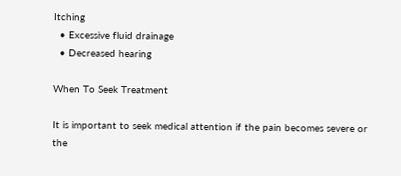Itching
  • Excessive fluid drainage
  • Decreased hearing

When To Seek Treatment

It is important to seek medical attention if the pain becomes severe or the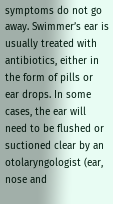symptoms do not go away. Swimmer’s ear is usually treated with antibiotics, either in the form of pills or ear drops. In some cases, the ear will need to be flushed or suctioned clear by an otolaryngologist (ear, nose and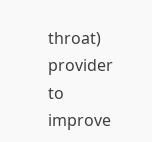throat) provider to improve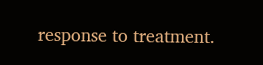response to treatment.